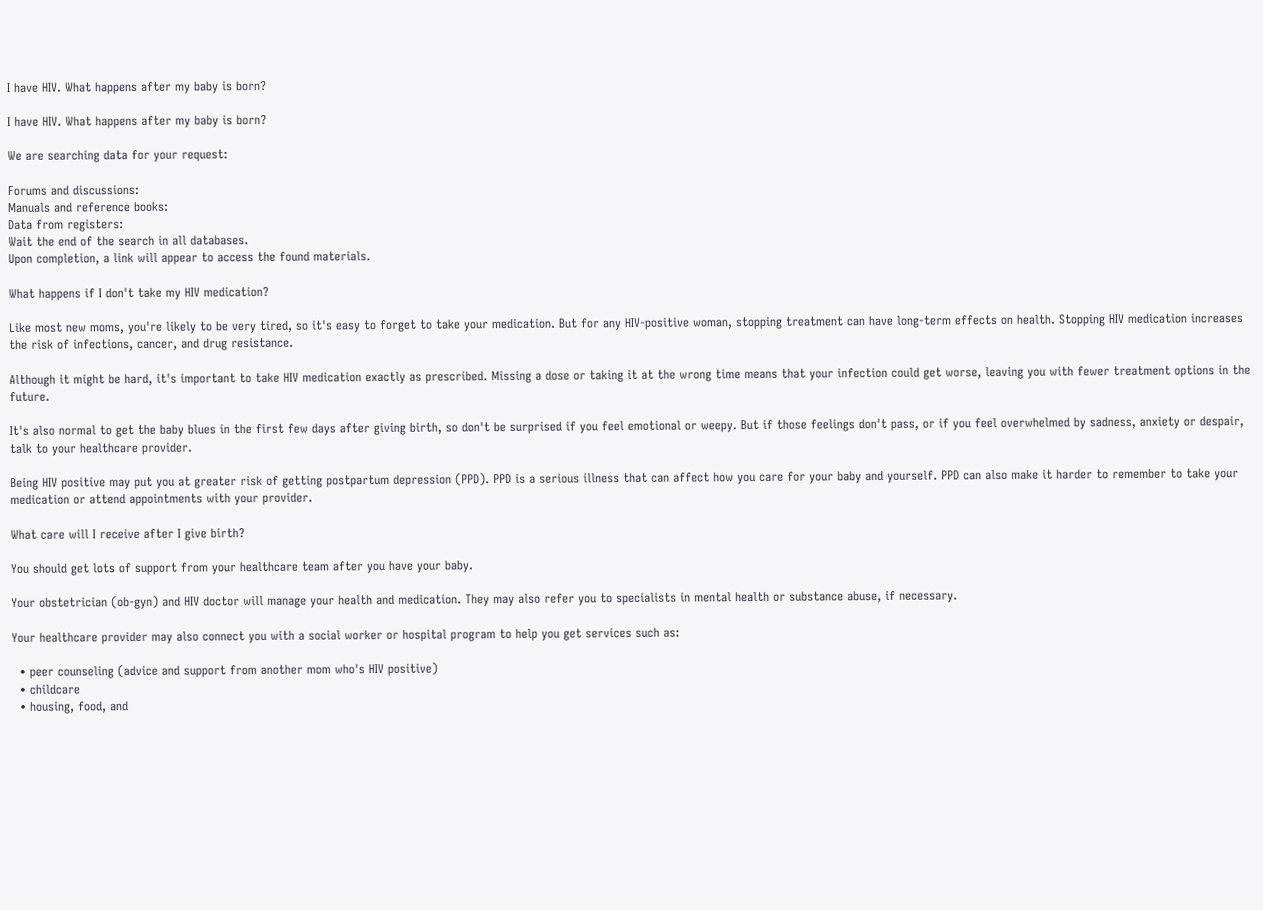I have HIV. What happens after my baby is born?

I have HIV. What happens after my baby is born?

We are searching data for your request:

Forums and discussions:
Manuals and reference books:
Data from registers:
Wait the end of the search in all databases.
Upon completion, a link will appear to access the found materials.

What happens if I don't take my HIV medication?

Like most new moms, you're likely to be very tired, so it's easy to forget to take your medication. But for any HIV-positive woman, stopping treatment can have long-term effects on health. Stopping HIV medication increases the risk of infections, cancer, and drug resistance.

Although it might be hard, it's important to take HIV medication exactly as prescribed. Missing a dose or taking it at the wrong time means that your infection could get worse, leaving you with fewer treatment options in the future.

It's also normal to get the baby blues in the first few days after giving birth, so don't be surprised if you feel emotional or weepy. But if those feelings don't pass, or if you feel overwhelmed by sadness, anxiety or despair, talk to your healthcare provider.

Being HIV positive may put you at greater risk of getting postpartum depression (PPD). PPD is a serious illness that can affect how you care for your baby and yourself. PPD can also make it harder to remember to take your medication or attend appointments with your provider.

What care will I receive after I give birth?

You should get lots of support from your healthcare team after you have your baby.

Your obstetrician (ob-gyn) and HIV doctor will manage your health and medication. They may also refer you to specialists in mental health or substance abuse, if necessary.

Your healthcare provider may also connect you with a social worker or hospital program to help you get services such as:

  • peer counseling (advice and support from another mom who's HIV positive)
  • childcare
  • housing, food, and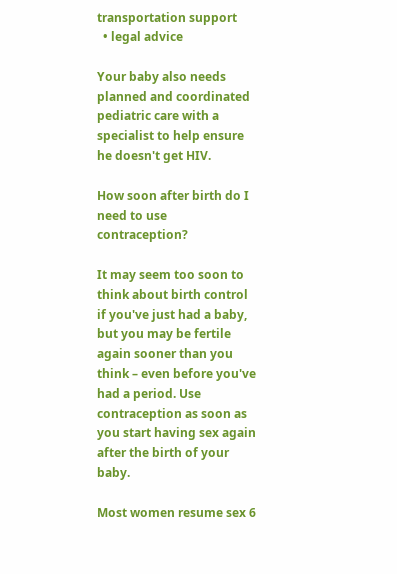transportation support
  • legal advice

Your baby also needs planned and coordinated pediatric care with a specialist to help ensure he doesn't get HIV.

How soon after birth do I need to use contraception?

It may seem too soon to think about birth control if you've just had a baby, but you may be fertile again sooner than you think – even before you've had a period. Use contraception as soon as you start having sex again after the birth of your baby.

Most women resume sex 6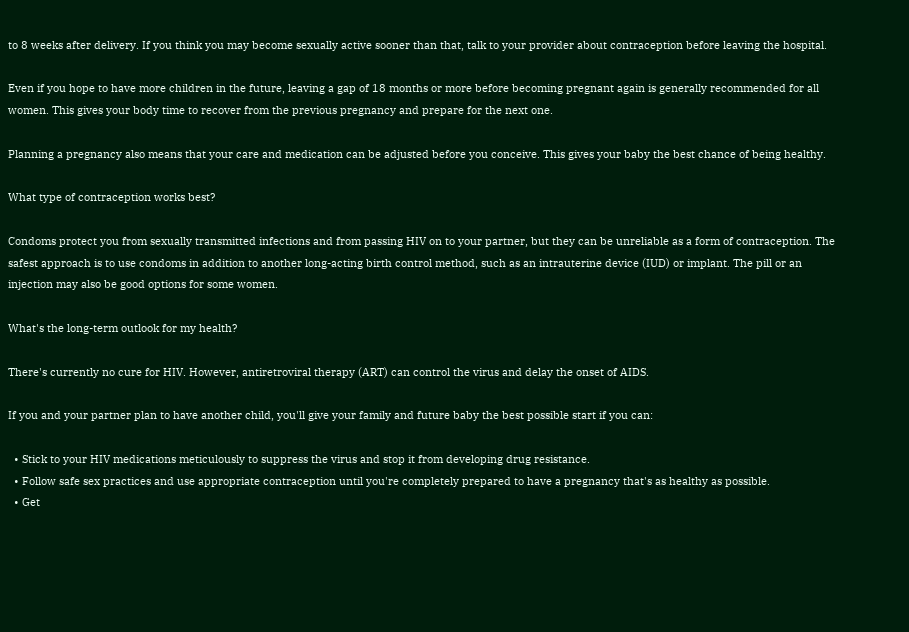to 8 weeks after delivery. If you think you may become sexually active sooner than that, talk to your provider about contraception before leaving the hospital.

Even if you hope to have more children in the future, leaving a gap of 18 months or more before becoming pregnant again is generally recommended for all women. This gives your body time to recover from the previous pregnancy and prepare for the next one.

Planning a pregnancy also means that your care and medication can be adjusted before you conceive. This gives your baby the best chance of being healthy.

What type of contraception works best?

Condoms protect you from sexually transmitted infections and from passing HIV on to your partner, but they can be unreliable as a form of contraception. The safest approach is to use condoms in addition to another long-acting birth control method, such as an intrauterine device (IUD) or implant. The pill or an injection may also be good options for some women.

What's the long-term outlook for my health?

There's currently no cure for HIV. However, antiretroviral therapy (ART) can control the virus and delay the onset of AIDS.

If you and your partner plan to have another child, you'll give your family and future baby the best possible start if you can:

  • Stick to your HIV medications meticulously to suppress the virus and stop it from developing drug resistance.
  • Follow safe sex practices and use appropriate contraception until you're completely prepared to have a pregnancy that's as healthy as possible.
  • Get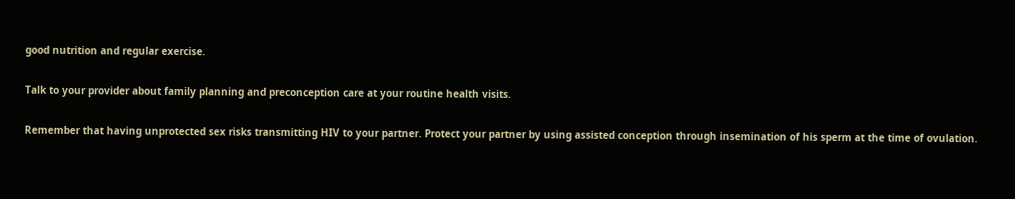good nutrition and regular exercise.

Talk to your provider about family planning and preconception care at your routine health visits.

Remember that having unprotected sex risks transmitting HIV to your partner. Protect your partner by using assisted conception through insemination of his sperm at the time of ovulation.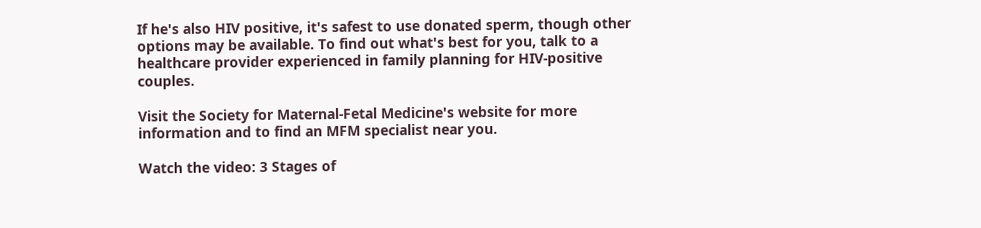If he's also HIV positive, it's safest to use donated sperm, though other options may be available. To find out what's best for you, talk to a healthcare provider experienced in family planning for HIV-positive couples.

Visit the Society for Maternal-Fetal Medicine's website for more information and to find an MFM specialist near you.

Watch the video: 3 Stages of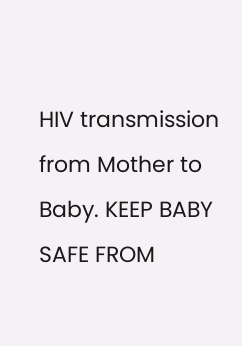HIV transmission from Mother to Baby. KEEP BABY SAFE FROM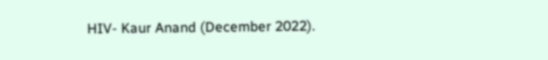HIV- Kaur Anand (December 2022).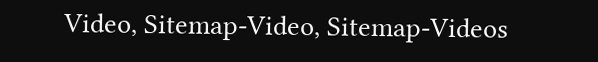Video, Sitemap-Video, Sitemap-Videos